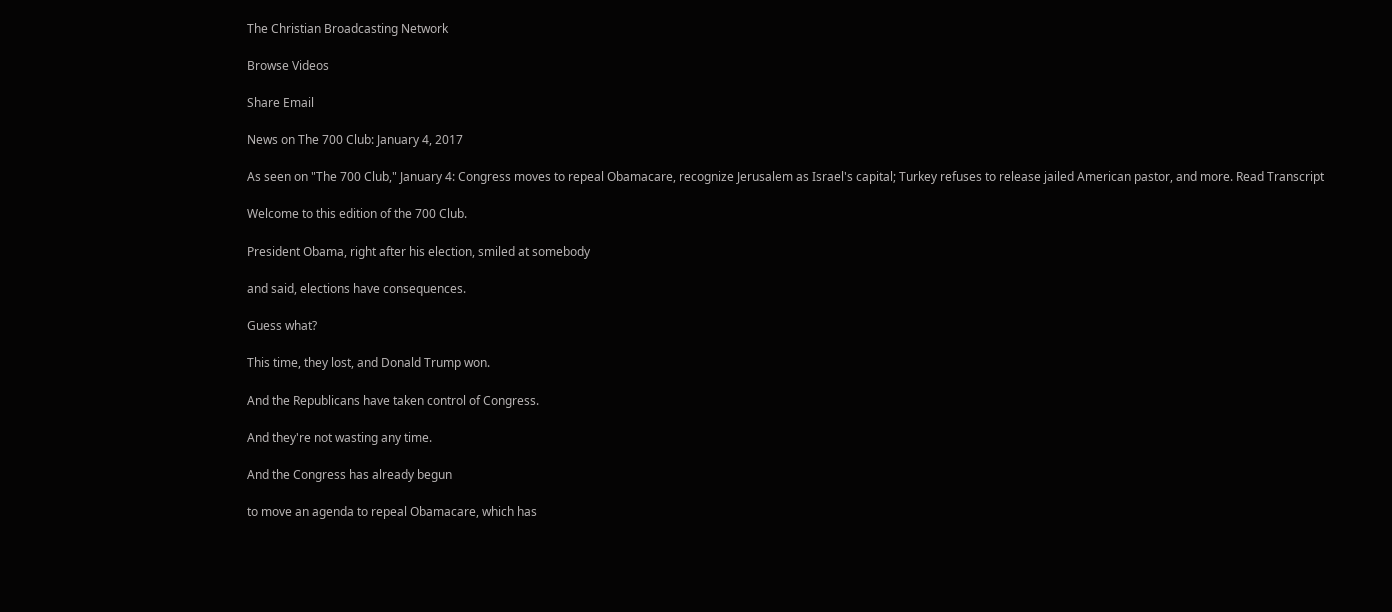The Christian Broadcasting Network

Browse Videos

Share Email

News on The 700 Club: January 4, 2017

As seen on "The 700 Club," January 4: Congress moves to repeal Obamacare, recognize Jerusalem as Israel's capital; Turkey refuses to release jailed American pastor, and more. Read Transcript

Welcome to this edition of the 700 Club.

President Obama, right after his election, smiled at somebody

and said, elections have consequences.

Guess what?

This time, they lost, and Donald Trump won.

And the Republicans have taken control of Congress.

And they're not wasting any time.

And the Congress has already begun

to move an agenda to repeal Obamacare, which has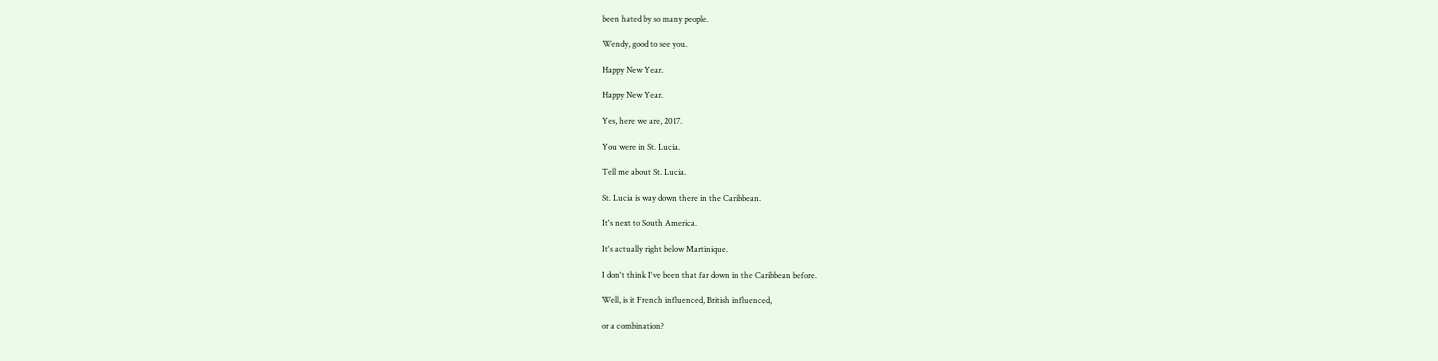been hated by so many people.

Wendy, good to see you.

Happy New Year.

Happy New Year.

Yes, here we are, 2017.

You were in St. Lucia.

Tell me about St. Lucia.

St. Lucia is way down there in the Caribbean.

It's next to South America.

It's actually right below Martinique.

I don't think I've been that far down in the Caribbean before.

Well, is it French influenced, British influenced,

or a combination?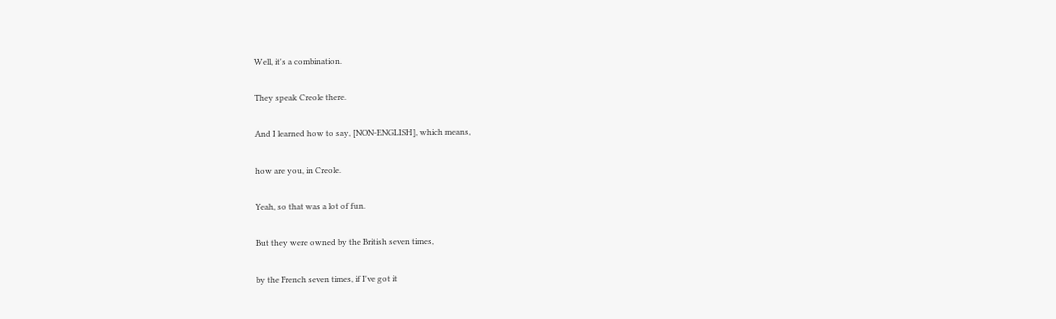Well, it's a combination.

They speak Creole there.

And I learned how to say, [NON-ENGLISH], which means,

how are you, in Creole.

Yeah, so that was a lot of fun.

But they were owned by the British seven times,

by the French seven times, if I've got it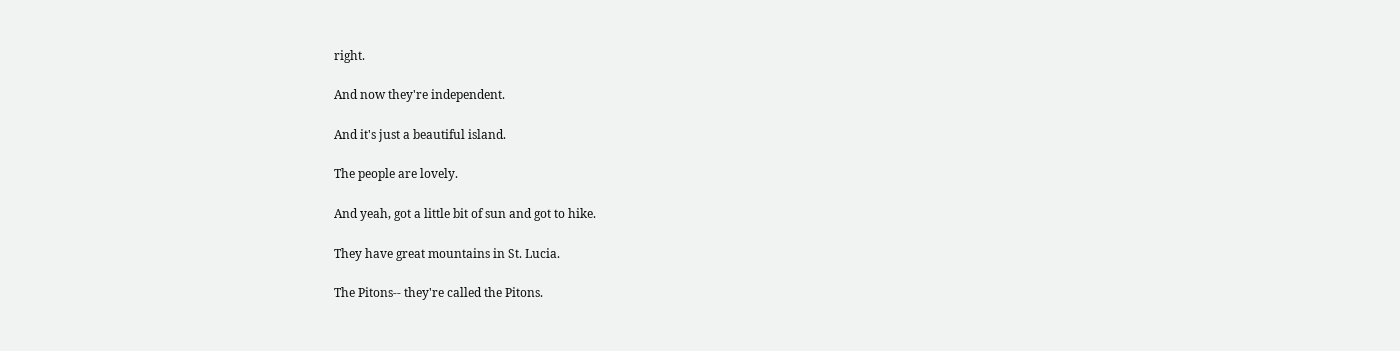right.

And now they're independent.

And it's just a beautiful island.

The people are lovely.

And yeah, got a little bit of sun and got to hike.

They have great mountains in St. Lucia.

The Pitons-- they're called the Pitons.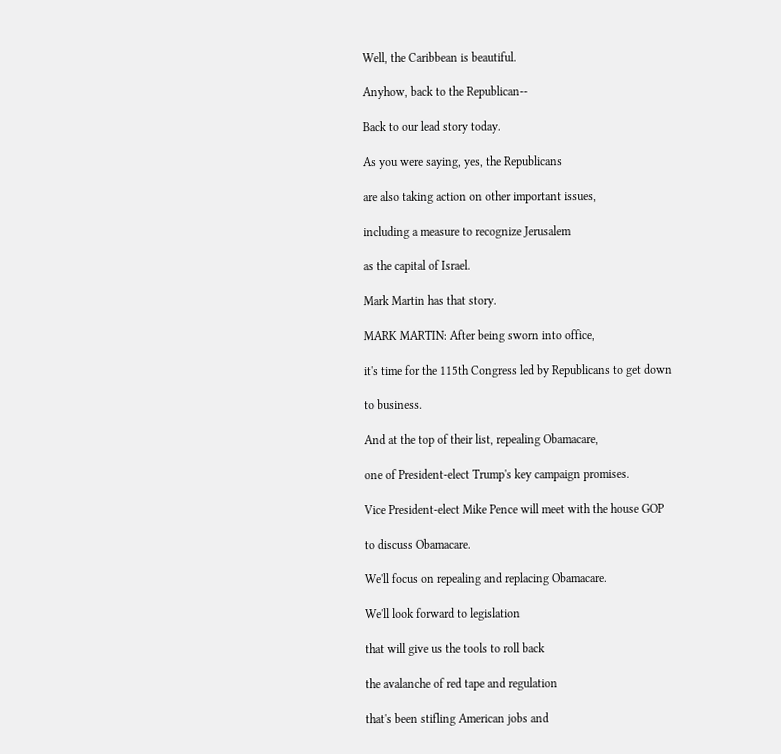Well, the Caribbean is beautiful.

Anyhow, back to the Republican--

Back to our lead story today.

As you were saying, yes, the Republicans

are also taking action on other important issues,

including a measure to recognize Jerusalem

as the capital of Israel.

Mark Martin has that story.

MARK MARTIN: After being sworn into office,

it's time for the 115th Congress led by Republicans to get down

to business.

And at the top of their list, repealing Obamacare,

one of President-elect Trump's key campaign promises.

Vice President-elect Mike Pence will meet with the house GOP

to discuss Obamacare.

We'll focus on repealing and replacing Obamacare.

We'll look forward to legislation

that will give us the tools to roll back

the avalanche of red tape and regulation

that's been stifling American jobs and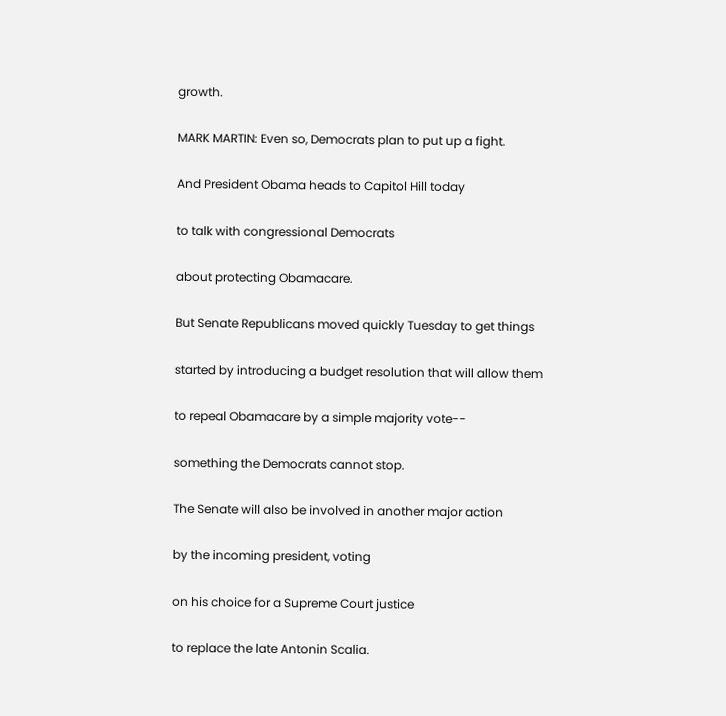growth.

MARK MARTIN: Even so, Democrats plan to put up a fight.

And President Obama heads to Capitol Hill today

to talk with congressional Democrats

about protecting Obamacare.

But Senate Republicans moved quickly Tuesday to get things

started by introducing a budget resolution that will allow them

to repeal Obamacare by a simple majority vote--

something the Democrats cannot stop.

The Senate will also be involved in another major action

by the incoming president, voting

on his choice for a Supreme Court justice

to replace the late Antonin Scalia.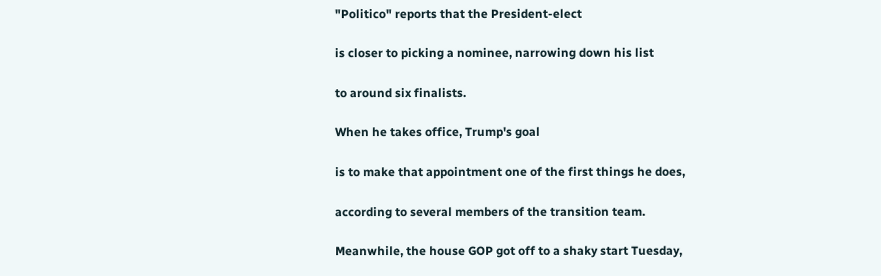"Politico" reports that the President-elect

is closer to picking a nominee, narrowing down his list

to around six finalists.

When he takes office, Trump's goal

is to make that appointment one of the first things he does,

according to several members of the transition team.

Meanwhile, the house GOP got off to a shaky start Tuesday,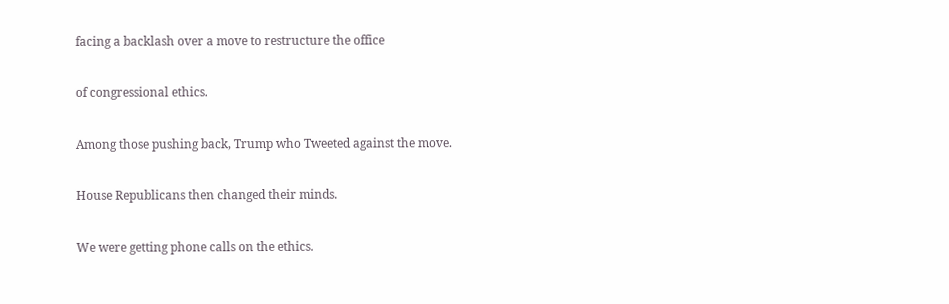facing a backlash over a move to restructure the office

of congressional ethics.

Among those pushing back, Trump who Tweeted against the move.

House Republicans then changed their minds.

We were getting phone calls on the ethics.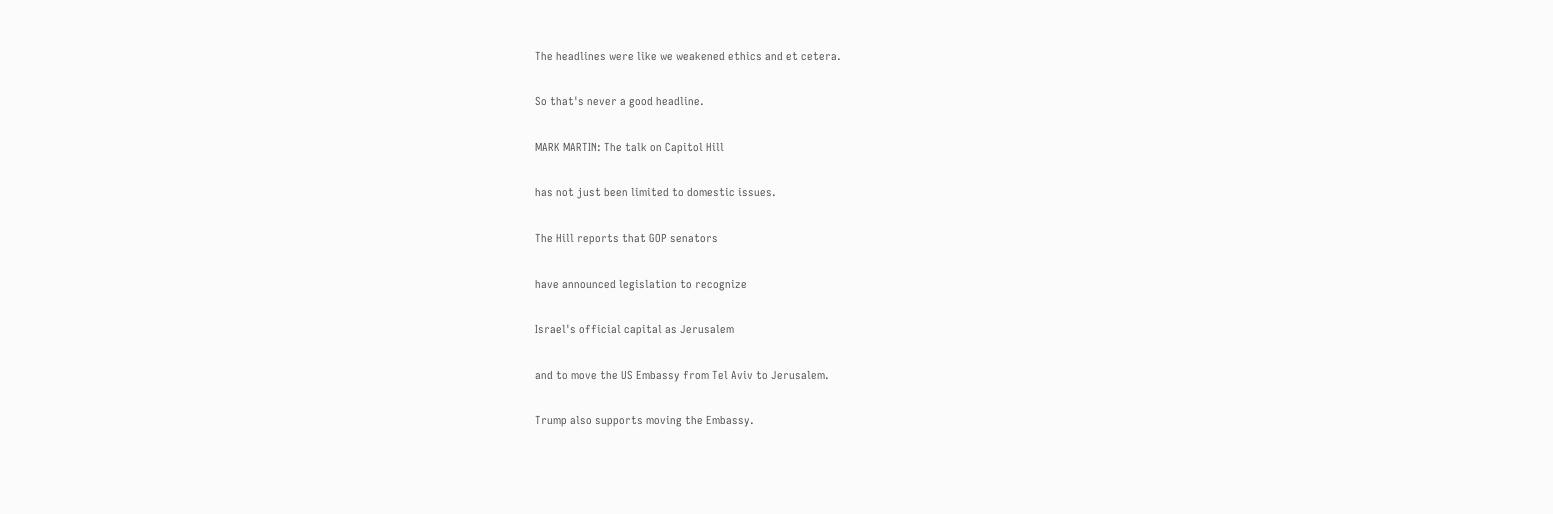The headlines were like we weakened ethics and et cetera.

So that's never a good headline.

MARK MARTIN: The talk on Capitol Hill

has not just been limited to domestic issues.

The Hill reports that GOP senators

have announced legislation to recognize

Israel's official capital as Jerusalem

and to move the US Embassy from Tel Aviv to Jerusalem.

Trump also supports moving the Embassy.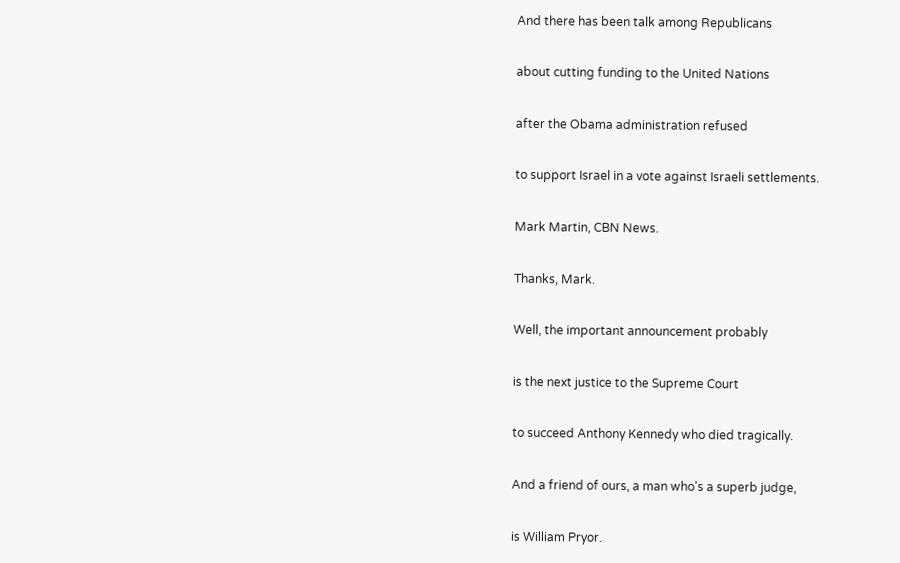And there has been talk among Republicans

about cutting funding to the United Nations

after the Obama administration refused

to support Israel in a vote against Israeli settlements.

Mark Martin, CBN News.

Thanks, Mark.

Well, the important announcement probably

is the next justice to the Supreme Court

to succeed Anthony Kennedy who died tragically.

And a friend of ours, a man who's a superb judge,

is William Pryor.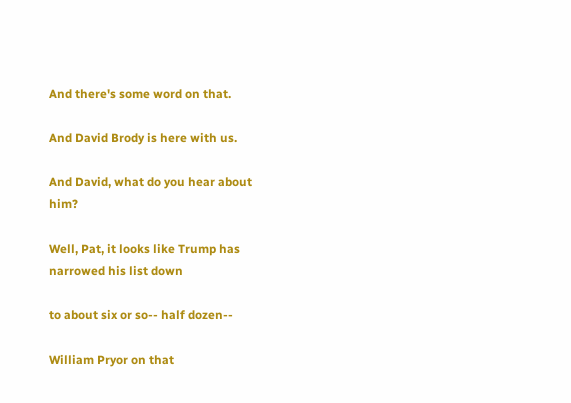And there's some word on that.

And David Brody is here with us.

And David, what do you hear about him?

Well, Pat, it looks like Trump has narrowed his list down

to about six or so-- half dozen--

William Pryor on that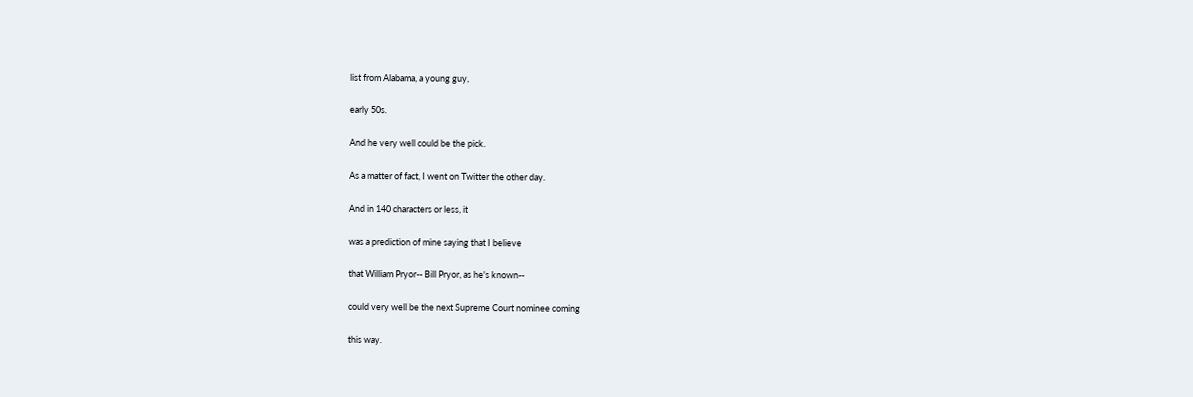list from Alabama, a young guy,

early 50s.

And he very well could be the pick.

As a matter of fact, I went on Twitter the other day.

And in 140 characters or less, it

was a prediction of mine saying that I believe

that William Pryor-- Bill Pryor, as he's known--

could very well be the next Supreme Court nominee coming

this way.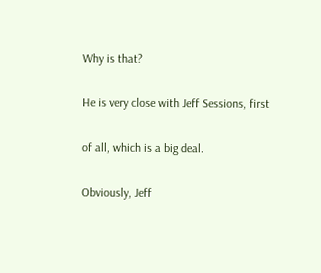Why is that?

He is very close with Jeff Sessions, first

of all, which is a big deal.

Obviously, Jeff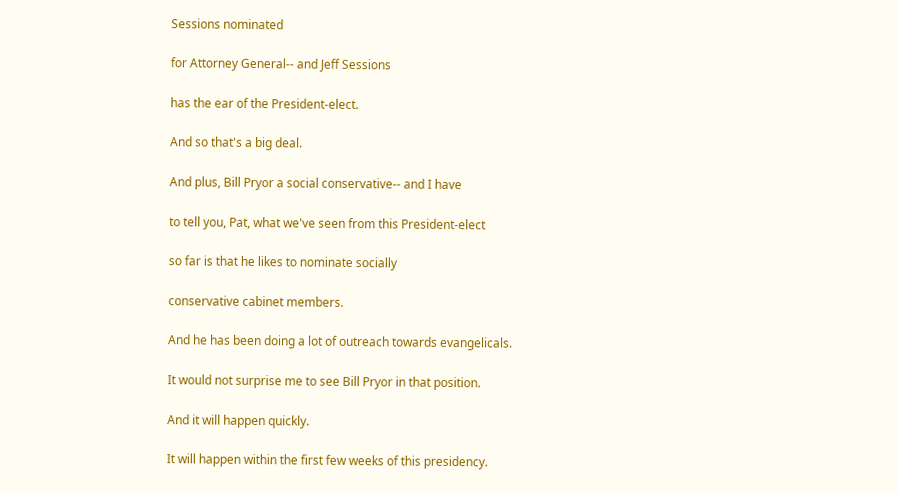Sessions nominated

for Attorney General-- and Jeff Sessions

has the ear of the President-elect.

And so that's a big deal.

And plus, Bill Pryor a social conservative-- and I have

to tell you, Pat, what we've seen from this President-elect

so far is that he likes to nominate socially

conservative cabinet members.

And he has been doing a lot of outreach towards evangelicals.

It would not surprise me to see Bill Pryor in that position.

And it will happen quickly.

It will happen within the first few weeks of this presidency.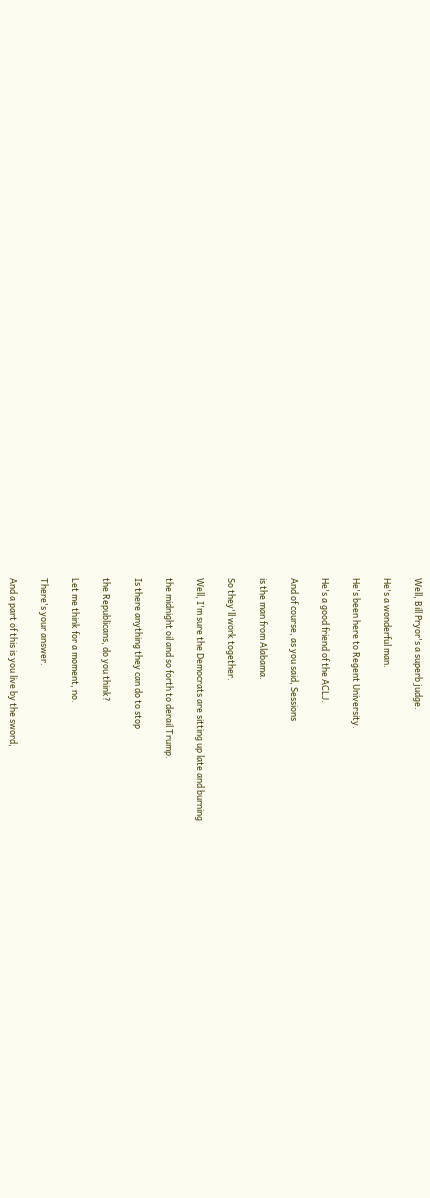Well, Bill Pryor's a superb judge.

He's a wonderful man.

He's been here to Regent University.

He's a good friend of the ACLJ.

And of course, as you said, Sessions

is the man from Alabama.

So they'll work together.

Well, I'm sure the Democrats are sitting up late and burning

the midnight oil and so forth to derail Trump.

Is there anything they can do to stop

the Republicans, do you think?

Let me think for a moment, no.

There's your answer.

And a part of this is you live by the sword,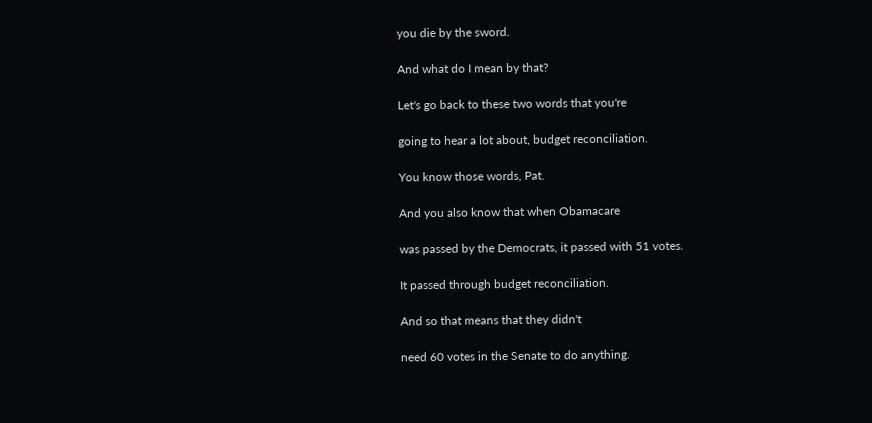you die by the sword.

And what do I mean by that?

Let's go back to these two words that you're

going to hear a lot about, budget reconciliation.

You know those words, Pat.

And you also know that when Obamacare

was passed by the Democrats, it passed with 51 votes.

It passed through budget reconciliation.

And so that means that they didn't

need 60 votes in the Senate to do anything.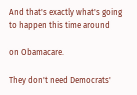And that's exactly what's going to happen this time around

on Obamacare.

They don't need Democrats'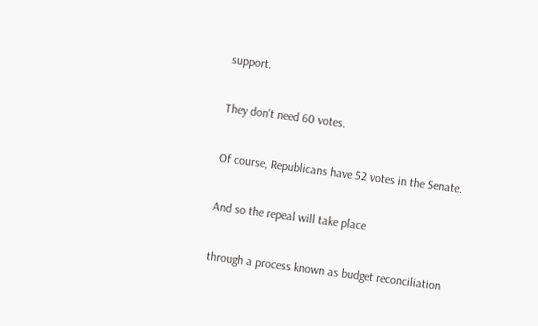support.

They don't need 60 votes.

Of course, Republicans have 52 votes in the Senate.

And so the repeal will take place

through a process known as budget reconciliation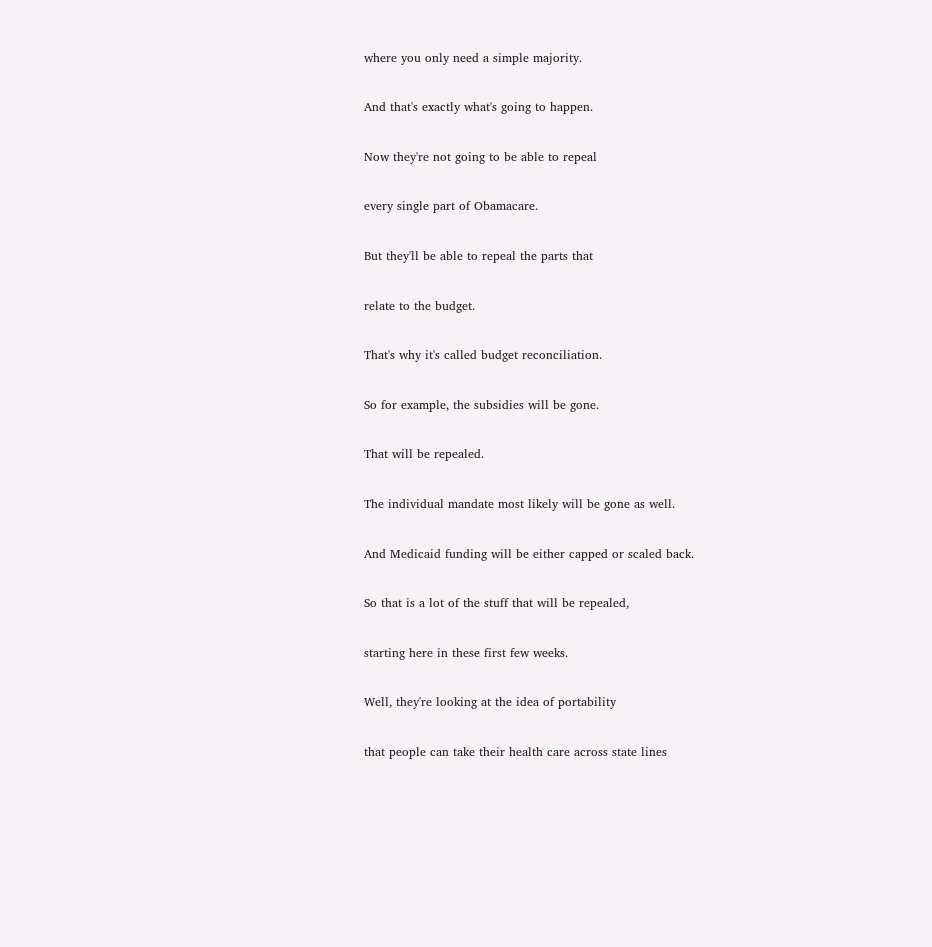where you only need a simple majority.

And that's exactly what's going to happen.

Now they're not going to be able to repeal

every single part of Obamacare.

But they'll be able to repeal the parts that

relate to the budget.

That's why it's called budget reconciliation.

So for example, the subsidies will be gone.

That will be repealed.

The individual mandate most likely will be gone as well.

And Medicaid funding will be either capped or scaled back.

So that is a lot of the stuff that will be repealed,

starting here in these first few weeks.

Well, they're looking at the idea of portability

that people can take their health care across state lines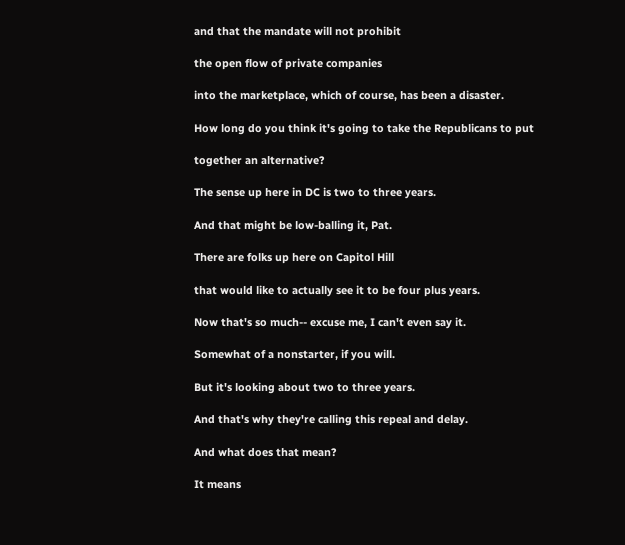and that the mandate will not prohibit

the open flow of private companies

into the marketplace, which of course, has been a disaster.

How long do you think it's going to take the Republicans to put

together an alternative?

The sense up here in DC is two to three years.

And that might be low-balling it, Pat.

There are folks up here on Capitol Hill

that would like to actually see it to be four plus years.

Now that's so much-- excuse me, I can't even say it.

Somewhat of a nonstarter, if you will.

But it's looking about two to three years.

And that's why they're calling this repeal and delay.

And what does that mean?

It means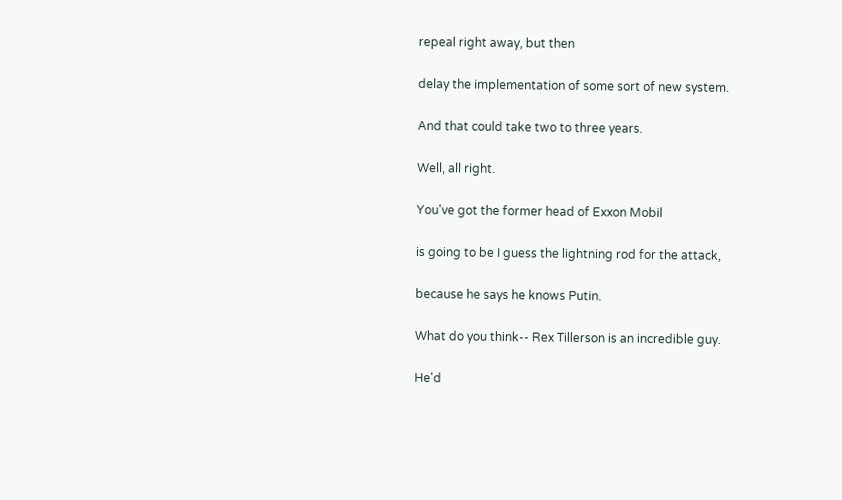repeal right away, but then

delay the implementation of some sort of new system.

And that could take two to three years.

Well, all right.

You've got the former head of Exxon Mobil

is going to be I guess the lightning rod for the attack,

because he says he knows Putin.

What do you think-- Rex Tillerson is an incredible guy.

He'd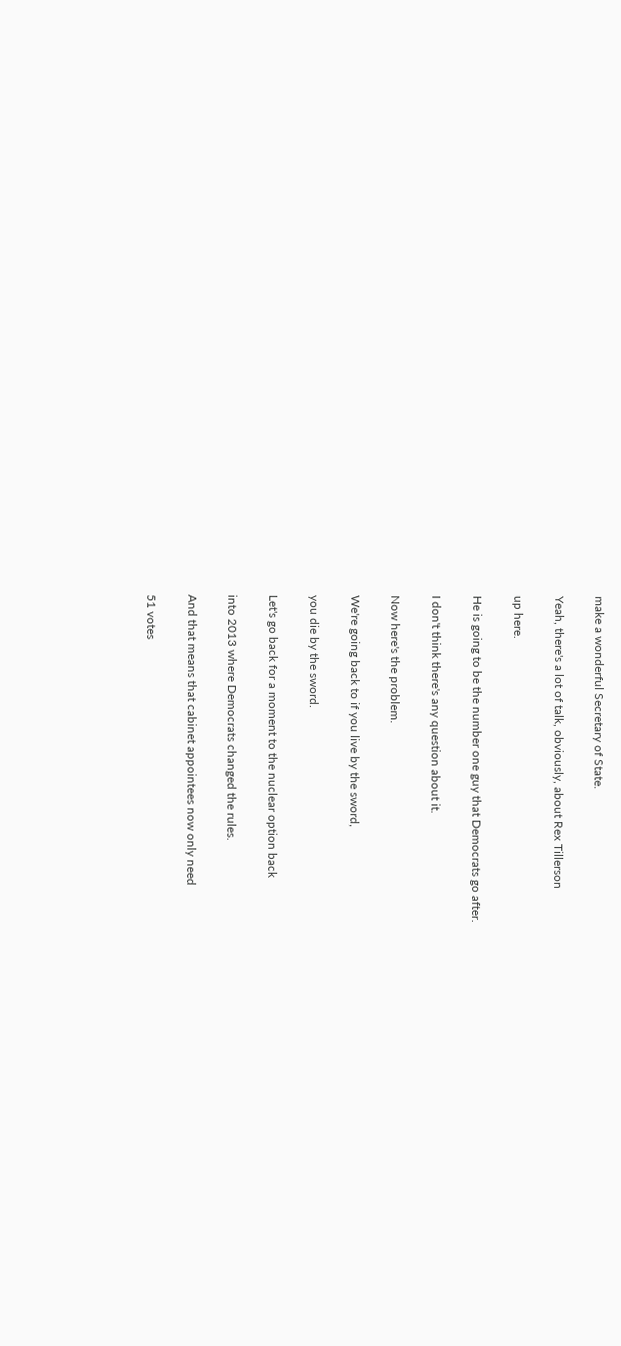make a wonderful Secretary of State.

Yeah, there's a lot of talk, obviously, about Rex Tillerson

up here.

He is going to be the number one guy that Democrats go after.

I don't think there's any question about it.

Now here's the problem.

We're going back to if you live by the sword,

you die by the sword.

Let's go back for a moment to the nuclear option back

into 2013 where Democrats changed the rules.

And that means that cabinet appointees now only need

51 votes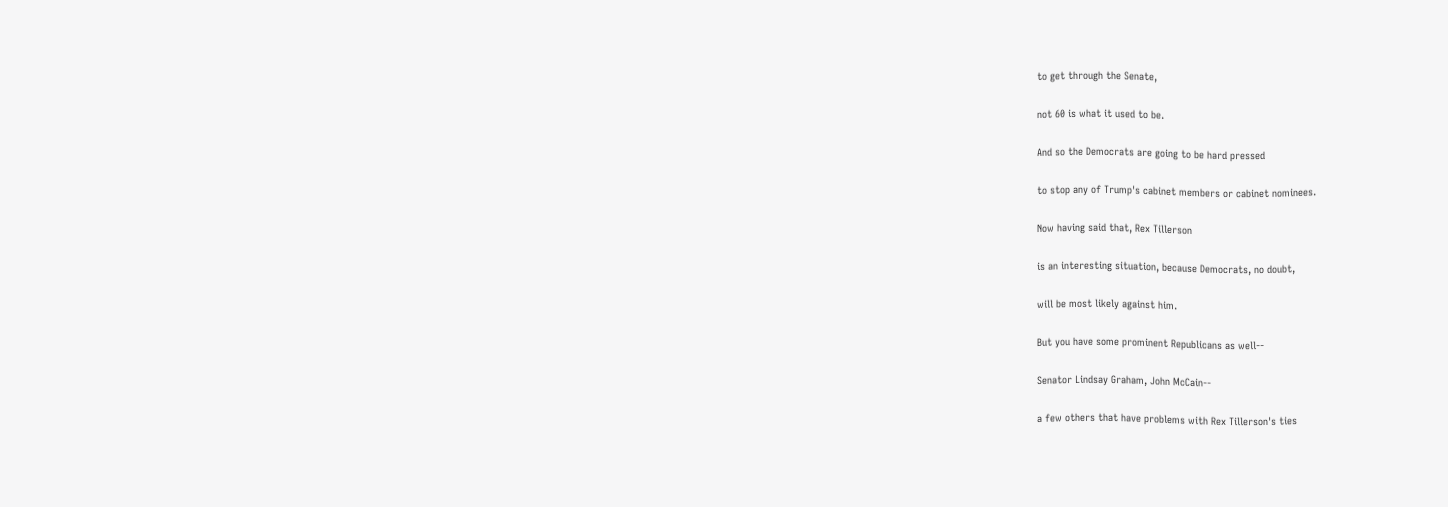to get through the Senate,

not 60 is what it used to be.

And so the Democrats are going to be hard pressed

to stop any of Trump's cabinet members or cabinet nominees.

Now having said that, Rex Tillerson

is an interesting situation, because Democrats, no doubt,

will be most likely against him.

But you have some prominent Republicans as well--

Senator Lindsay Graham, John McCain--

a few others that have problems with Rex Tillerson's ties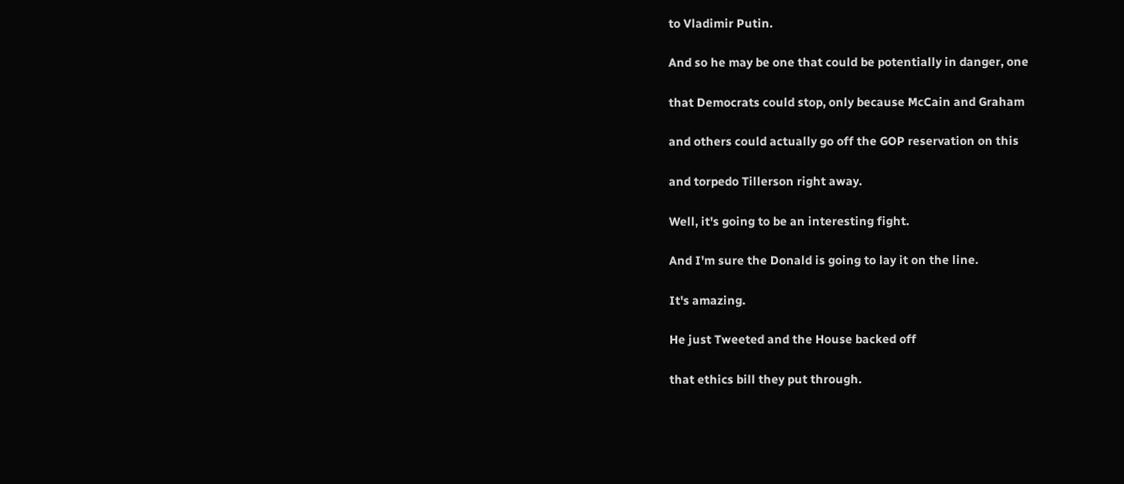to Vladimir Putin.

And so he may be one that could be potentially in danger, one

that Democrats could stop, only because McCain and Graham

and others could actually go off the GOP reservation on this

and torpedo Tillerson right away.

Well, it's going to be an interesting fight.

And I'm sure the Donald is going to lay it on the line.

It's amazing.

He just Tweeted and the House backed off

that ethics bill they put through.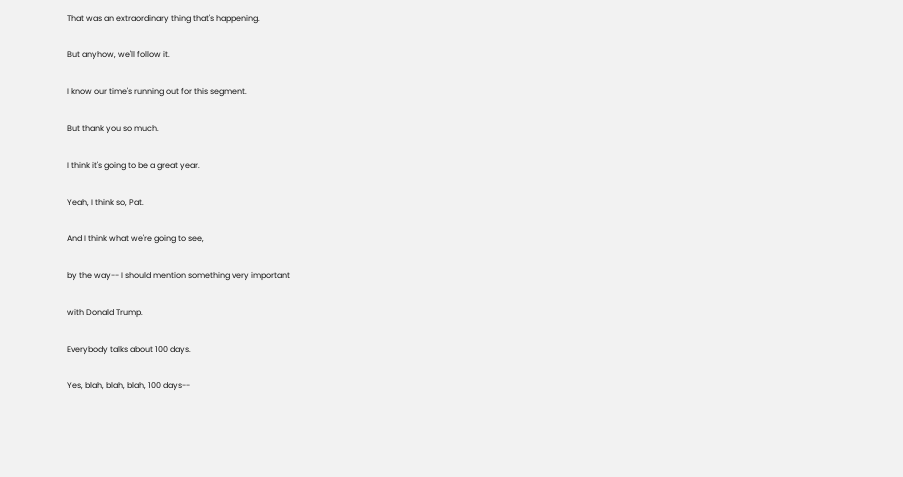That was an extraordinary thing that's happening.

But anyhow, we'll follow it.

I know our time's running out for this segment.

But thank you so much.

I think it's going to be a great year.

Yeah, I think so, Pat.

And I think what we're going to see,

by the way-- I should mention something very important

with Donald Trump.

Everybody talks about 100 days.

Yes, blah, blah, blah, 100 days--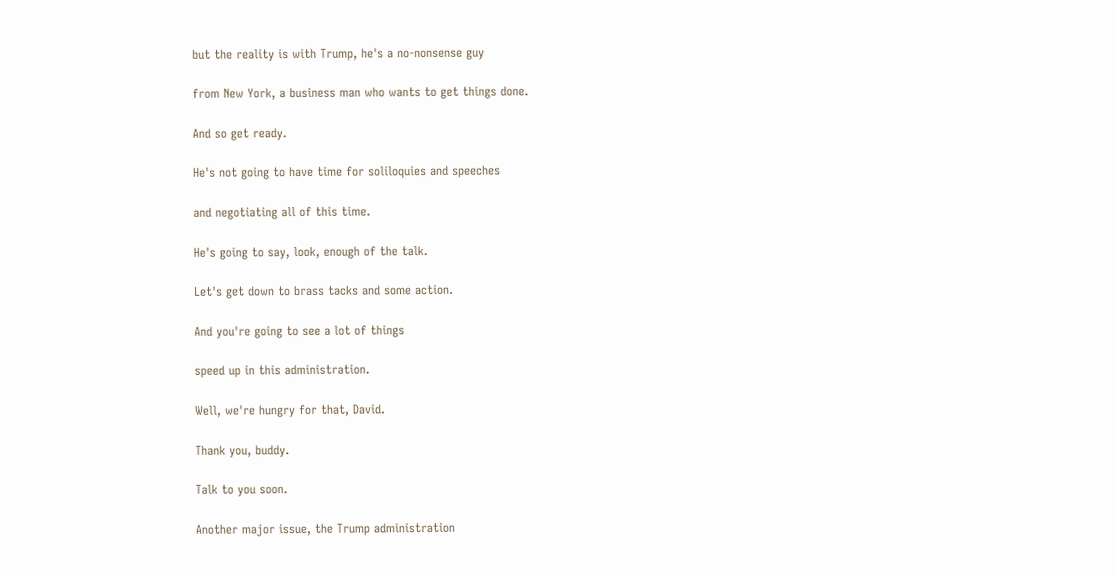but the reality is with Trump, he's a no-nonsense guy

from New York, a business man who wants to get things done.

And so get ready.

He's not going to have time for soliloquies and speeches

and negotiating all of this time.

He's going to say, look, enough of the talk.

Let's get down to brass tacks and some action.

And you're going to see a lot of things

speed up in this administration.

Well, we're hungry for that, David.

Thank you, buddy.

Talk to you soon.

Another major issue, the Trump administration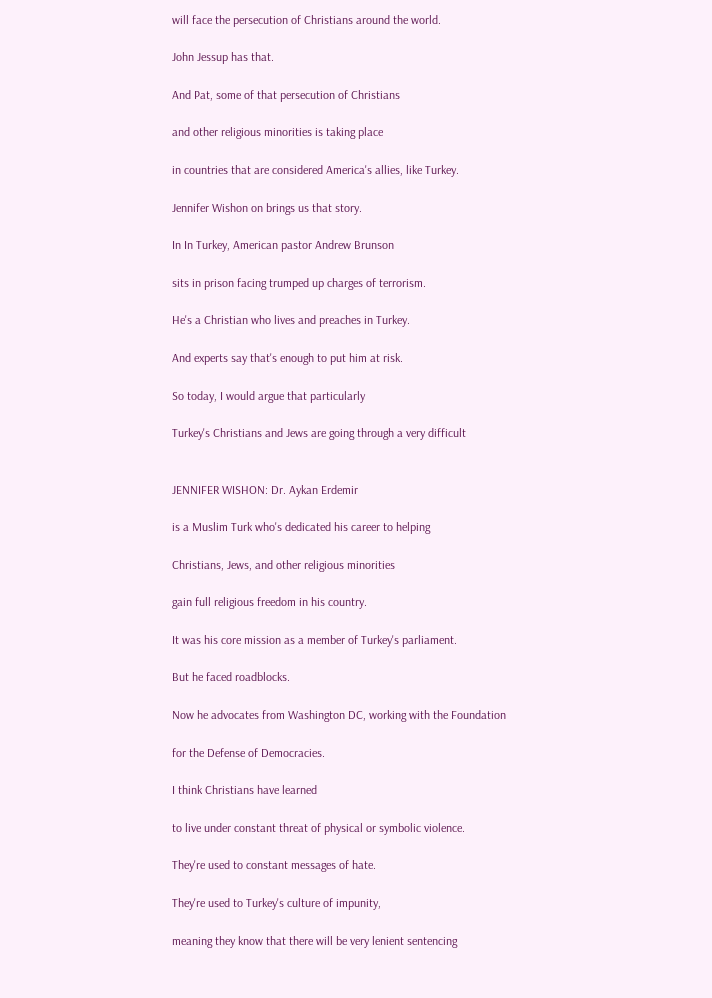will face the persecution of Christians around the world.

John Jessup has that.

And Pat, some of that persecution of Christians

and other religious minorities is taking place

in countries that are considered America's allies, like Turkey.

Jennifer Wishon on brings us that story.

In In Turkey, American pastor Andrew Brunson

sits in prison facing trumped up charges of terrorism.

He's a Christian who lives and preaches in Turkey.

And experts say that's enough to put him at risk.

So today, I would argue that particularly

Turkey's Christians and Jews are going through a very difficult


JENNIFER WISHON: Dr. Aykan Erdemir

is a Muslim Turk who's dedicated his career to helping

Christians, Jews, and other religious minorities

gain full religious freedom in his country.

It was his core mission as a member of Turkey's parliament.

But he faced roadblocks.

Now he advocates from Washington DC, working with the Foundation

for the Defense of Democracies.

I think Christians have learned

to live under constant threat of physical or symbolic violence.

They're used to constant messages of hate.

They're used to Turkey's culture of impunity,

meaning they know that there will be very lenient sentencing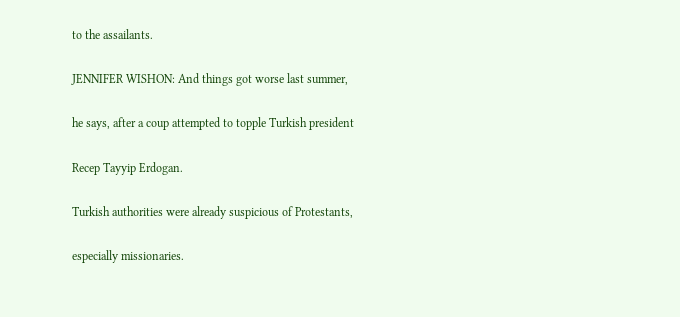to the assailants.

JENNIFER WISHON: And things got worse last summer,

he says, after a coup attempted to topple Turkish president

Recep Tayyip Erdogan.

Turkish authorities were already suspicious of Protestants,

especially missionaries.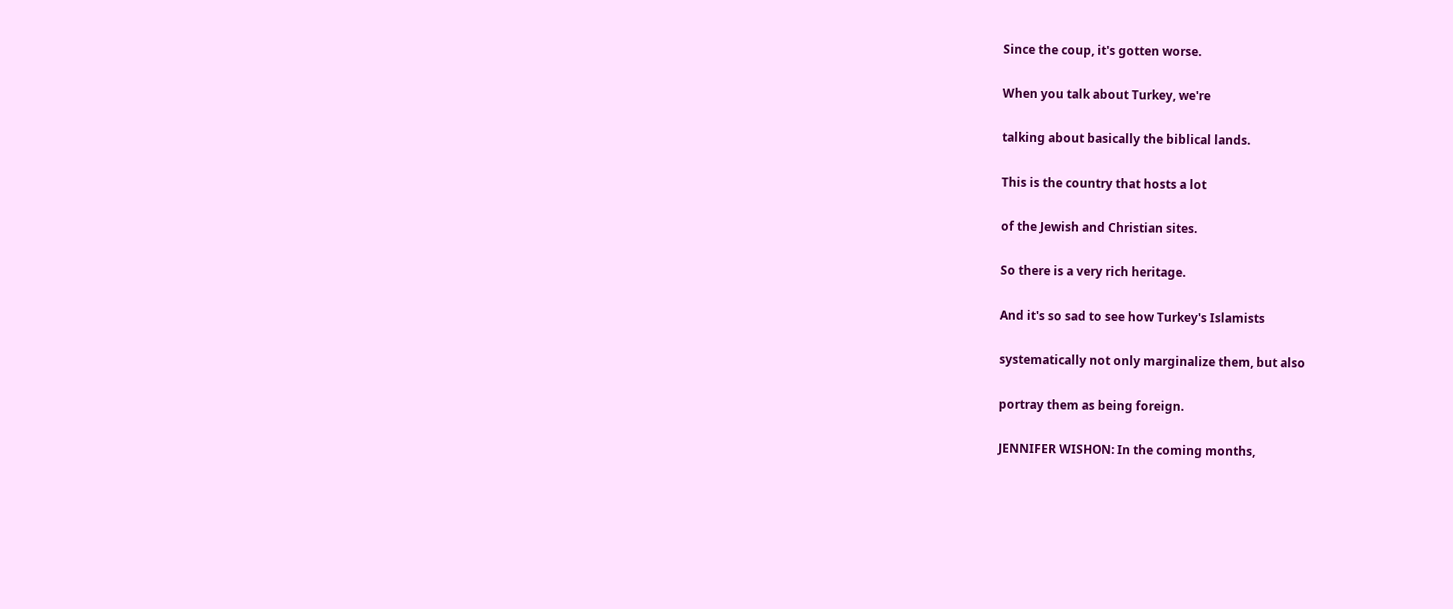Since the coup, it's gotten worse.

When you talk about Turkey, we're

talking about basically the biblical lands.

This is the country that hosts a lot

of the Jewish and Christian sites.

So there is a very rich heritage.

And it's so sad to see how Turkey's Islamists

systematically not only marginalize them, but also

portray them as being foreign.

JENNIFER WISHON: In the coming months,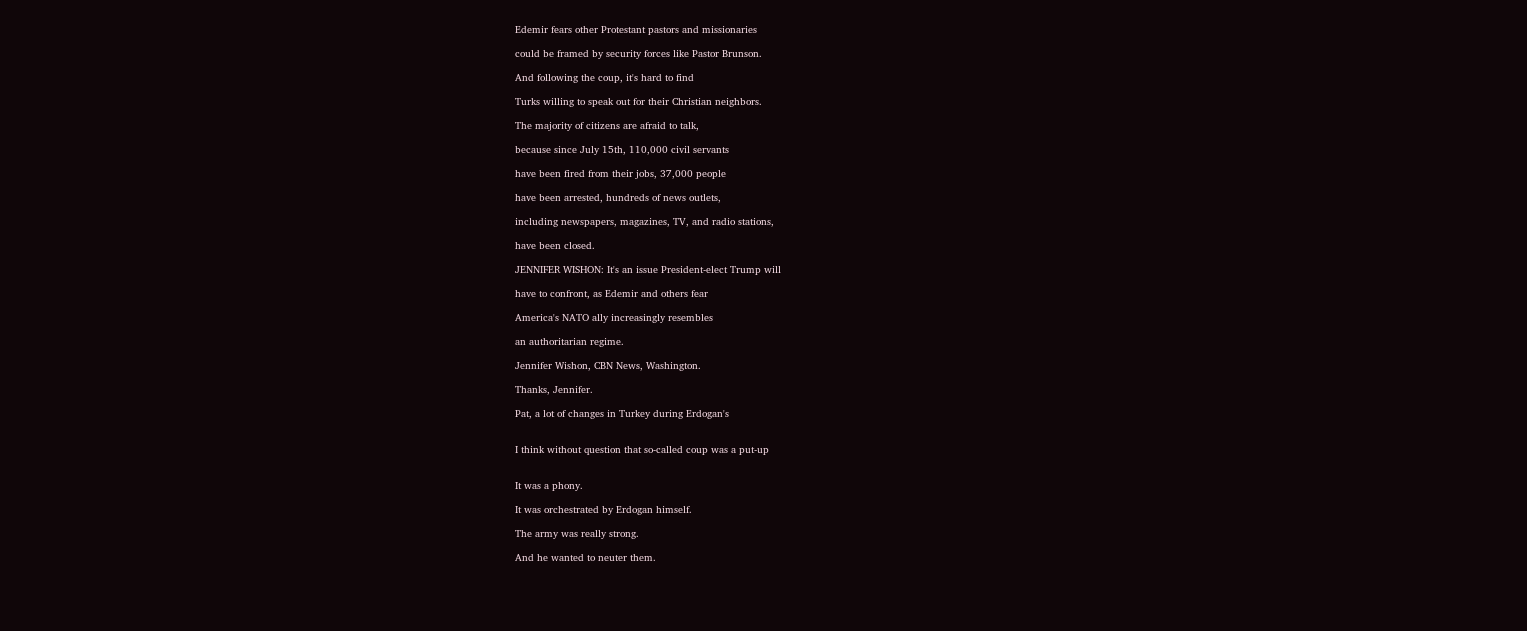Edemir fears other Protestant pastors and missionaries

could be framed by security forces like Pastor Brunson.

And following the coup, it's hard to find

Turks willing to speak out for their Christian neighbors.

The majority of citizens are afraid to talk,

because since July 15th, 110,000 civil servants

have been fired from their jobs, 37,000 people

have been arrested, hundreds of news outlets,

including newspapers, magazines, TV, and radio stations,

have been closed.

JENNIFER WISHON: It's an issue President-elect Trump will

have to confront, as Edemir and others fear

America's NATO ally increasingly resembles

an authoritarian regime.

Jennifer Wishon, CBN News, Washington.

Thanks, Jennifer.

Pat, a lot of changes in Turkey during Erdogan's


I think without question that so-called coup was a put-up


It was a phony.

It was orchestrated by Erdogan himself.

The army was really strong.

And he wanted to neuter them.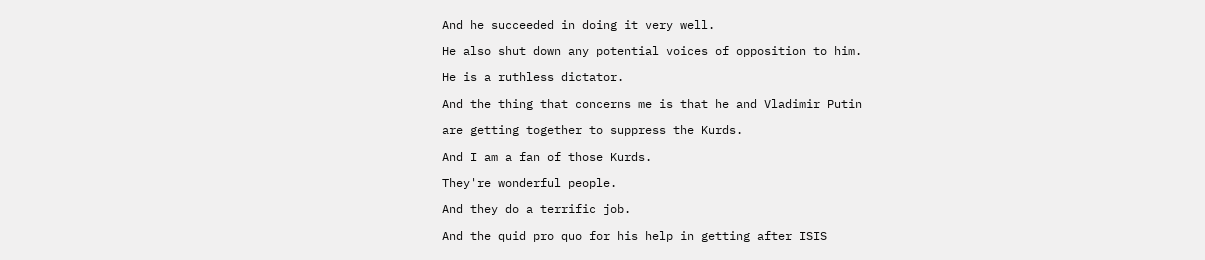And he succeeded in doing it very well.

He also shut down any potential voices of opposition to him.

He is a ruthless dictator.

And the thing that concerns me is that he and Vladimir Putin

are getting together to suppress the Kurds.

And I am a fan of those Kurds.

They're wonderful people.

And they do a terrific job.

And the quid pro quo for his help in getting after ISIS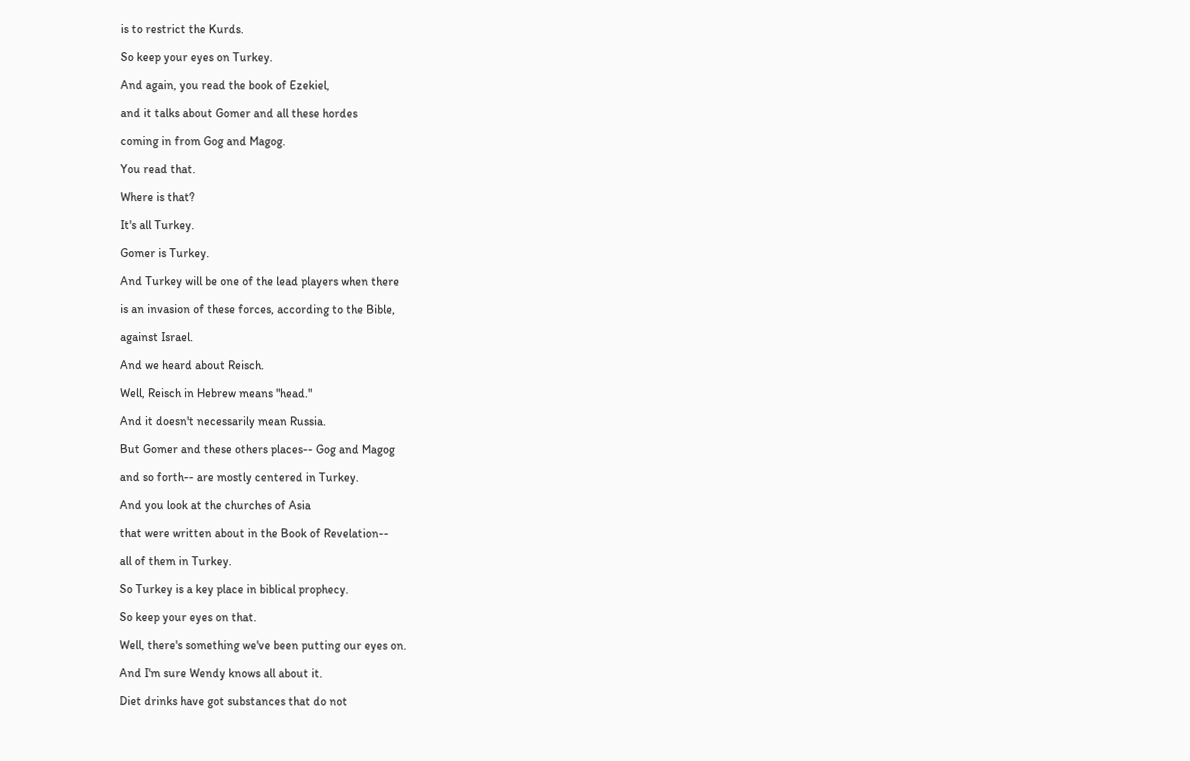is to restrict the Kurds.

So keep your eyes on Turkey.

And again, you read the book of Ezekiel,

and it talks about Gomer and all these hordes

coming in from Gog and Magog.

You read that.

Where is that?

It's all Turkey.

Gomer is Turkey.

And Turkey will be one of the lead players when there

is an invasion of these forces, according to the Bible,

against Israel.

And we heard about Reisch.

Well, Reisch in Hebrew means "head."

And it doesn't necessarily mean Russia.

But Gomer and these others places-- Gog and Magog

and so forth-- are mostly centered in Turkey.

And you look at the churches of Asia

that were written about in the Book of Revelation--

all of them in Turkey.

So Turkey is a key place in biblical prophecy.

So keep your eyes on that.

Well, there's something we've been putting our eyes on.

And I'm sure Wendy knows all about it.

Diet drinks have got substances that do not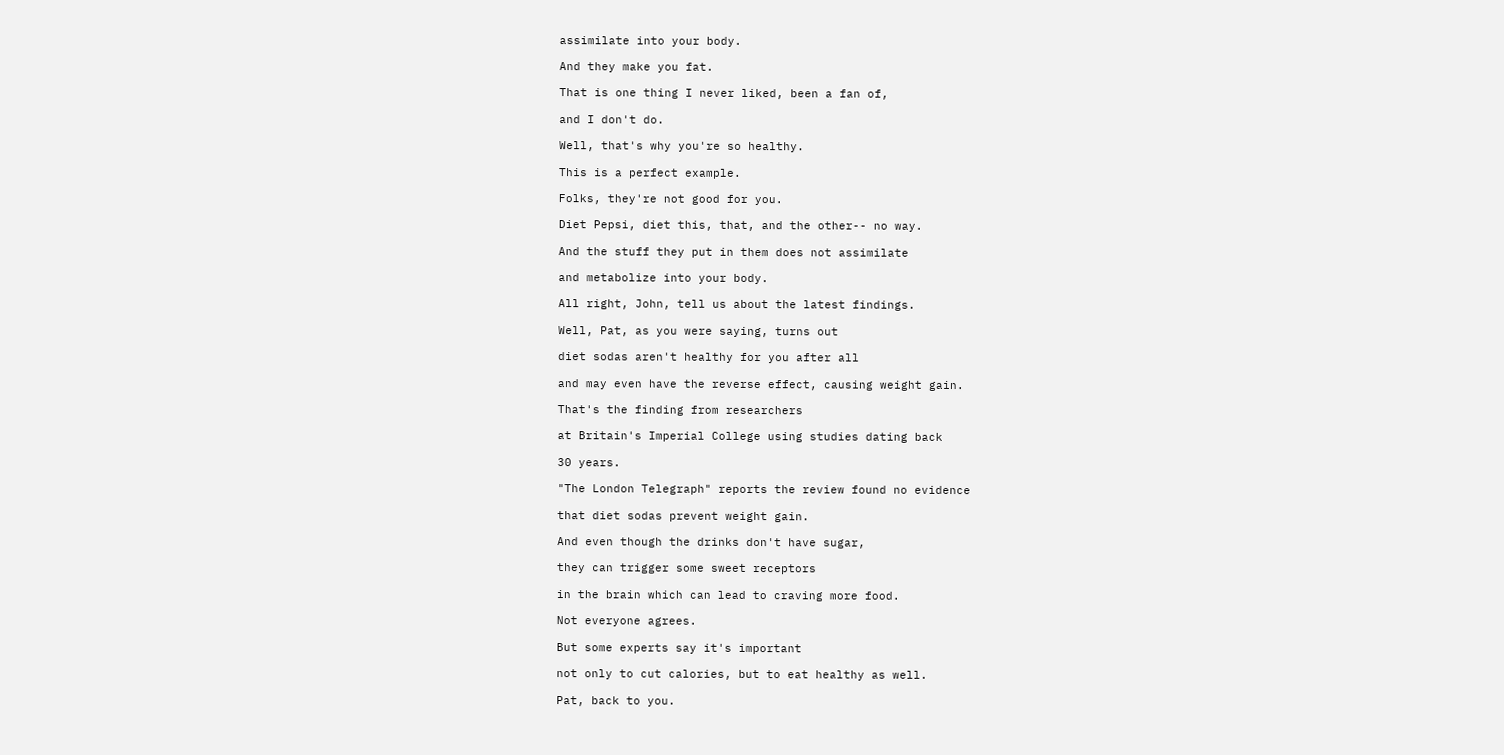assimilate into your body.

And they make you fat.

That is one thing I never liked, been a fan of,

and I don't do.

Well, that's why you're so healthy.

This is a perfect example.

Folks, they're not good for you.

Diet Pepsi, diet this, that, and the other-- no way.

And the stuff they put in them does not assimilate

and metabolize into your body.

All right, John, tell us about the latest findings.

Well, Pat, as you were saying, turns out

diet sodas aren't healthy for you after all

and may even have the reverse effect, causing weight gain.

That's the finding from researchers

at Britain's Imperial College using studies dating back

30 years.

"The London Telegraph" reports the review found no evidence

that diet sodas prevent weight gain.

And even though the drinks don't have sugar,

they can trigger some sweet receptors

in the brain which can lead to craving more food.

Not everyone agrees.

But some experts say it's important

not only to cut calories, but to eat healthy as well.

Pat, back to you.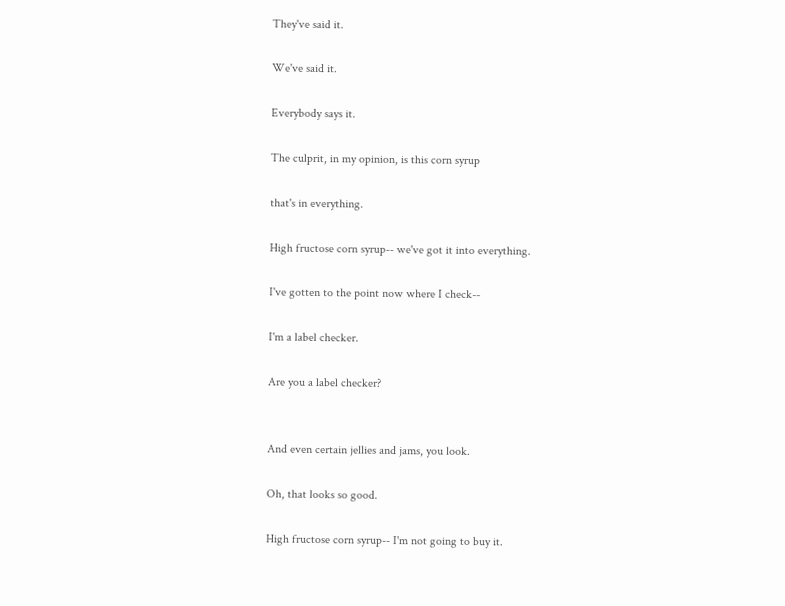They've said it.

We've said it.

Everybody says it.

The culprit, in my opinion, is this corn syrup

that's in everything.

High fructose corn syrup-- we've got it into everything.

I've gotten to the point now where I check--

I'm a label checker.

Are you a label checker?


And even certain jellies and jams, you look.

Oh, that looks so good.

High fructose corn syrup-- I'm not going to buy it.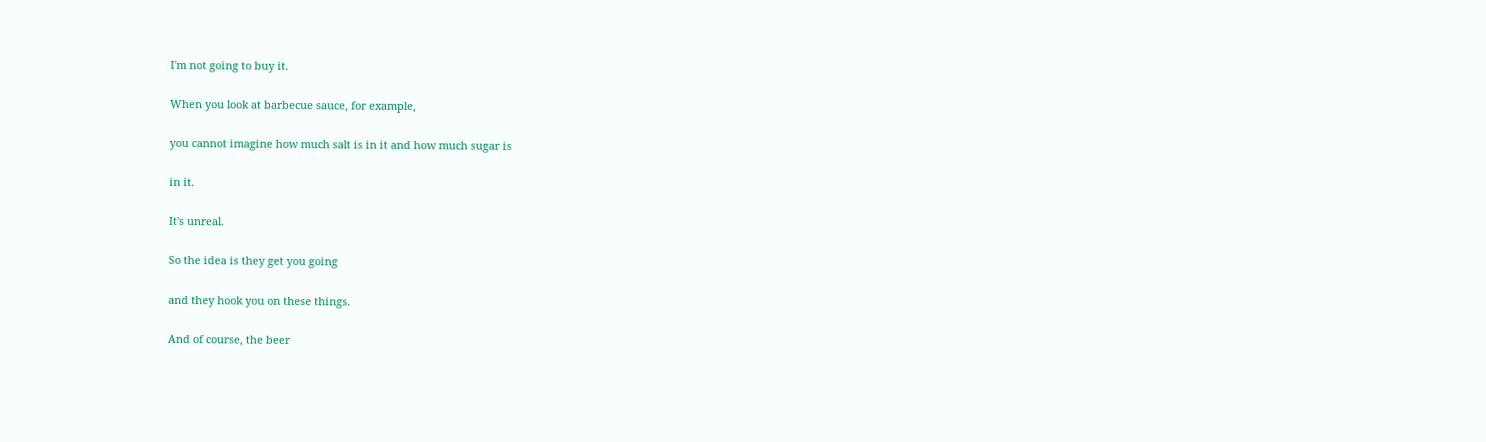I'm not going to buy it.

When you look at barbecue sauce, for example,

you cannot imagine how much salt is in it and how much sugar is

in it.

It's unreal.

So the idea is they get you going

and they hook you on these things.

And of course, the beer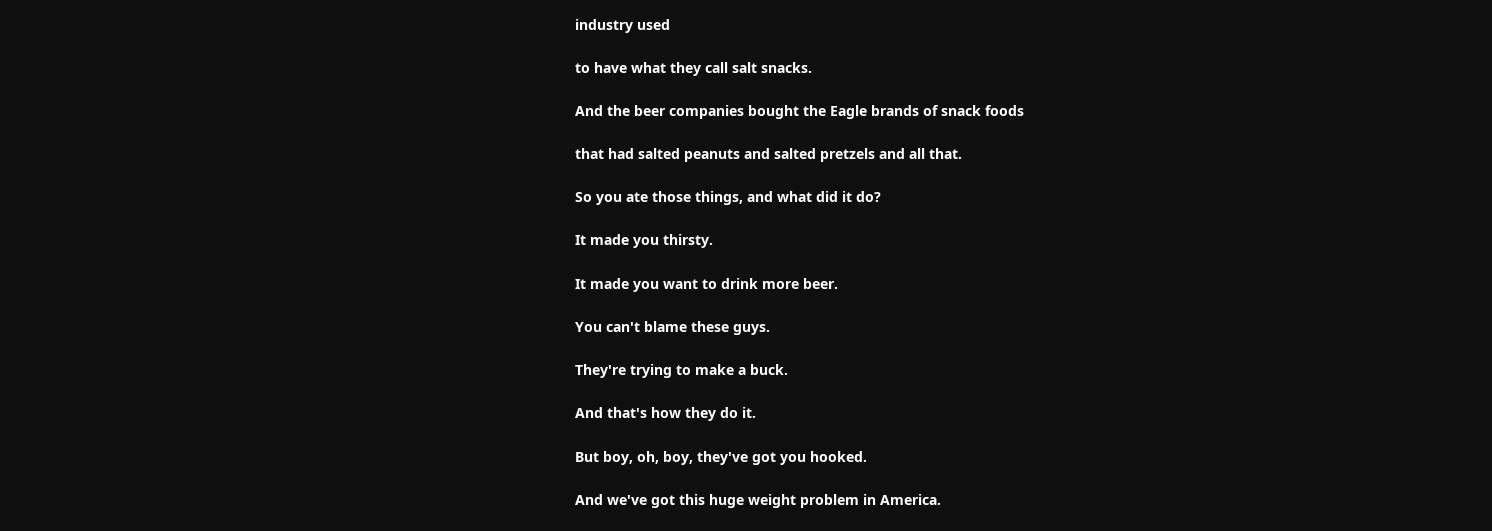industry used

to have what they call salt snacks.

And the beer companies bought the Eagle brands of snack foods

that had salted peanuts and salted pretzels and all that.

So you ate those things, and what did it do?

It made you thirsty.

It made you want to drink more beer.

You can't blame these guys.

They're trying to make a buck.

And that's how they do it.

But boy, oh, boy, they've got you hooked.

And we've got this huge weight problem in America.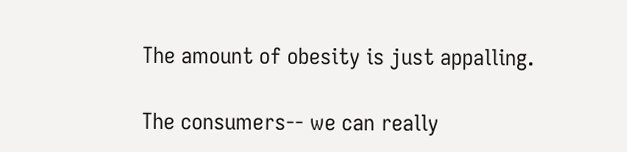The amount of obesity is just appalling.

The consumers-- we can really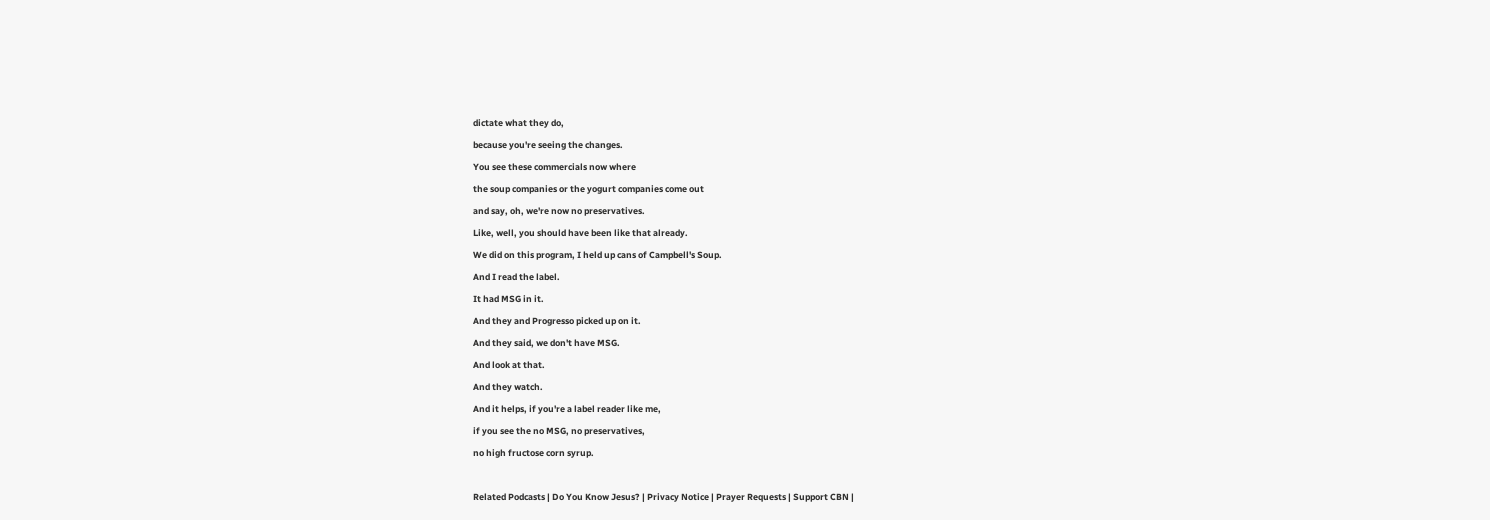dictate what they do,

because you're seeing the changes.

You see these commercials now where

the soup companies or the yogurt companies come out

and say, oh, we're now no preservatives.

Like, well, you should have been like that already.

We did on this program, I held up cans of Campbell's Soup.

And I read the label.

It had MSG in it.

And they and Progresso picked up on it.

And they said, we don't have MSG.

And look at that.

And they watch.

And it helps, if you're a label reader like me,

if you see the no MSG, no preservatives,

no high fructose corn syrup.



Related Podcasts | Do You Know Jesus? | Privacy Notice | Prayer Requests | Support CBN |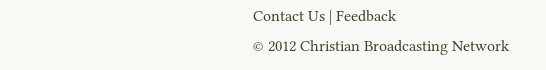Contact Us | Feedback
© 2012 Christian Broadcasting Network